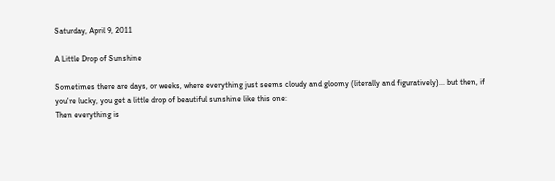Saturday, April 9, 2011

A Little Drop of Sunshine

Sometimes there are days, or weeks, where everything just seems cloudy and gloomy (literally and figuratively)... but then, if you're lucky, you get a little drop of beautiful sunshine like this one:
Then everything is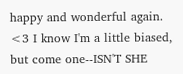happy and wonderful again. <3 I know I'm a little biased, but come one--ISN'T SHE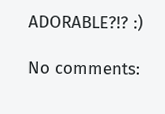ADORABLE?!? :)

No comments: